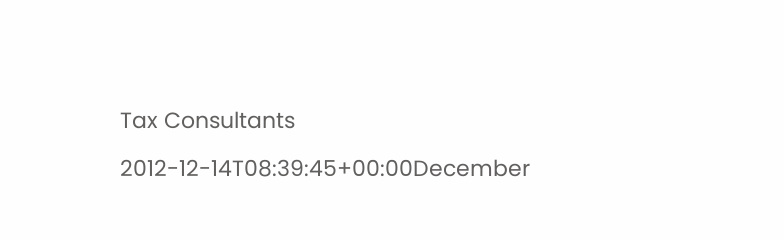Tax Consultants

2012-12-14T08:39:45+00:00December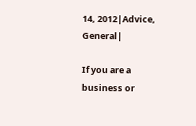14, 2012|Advice, General|

If you are a business or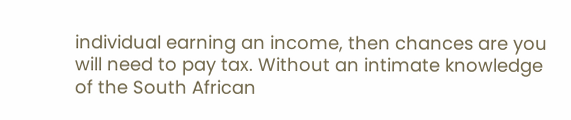individual earning an income, then chances are you will need to pay tax. Without an intimate knowledge of the South African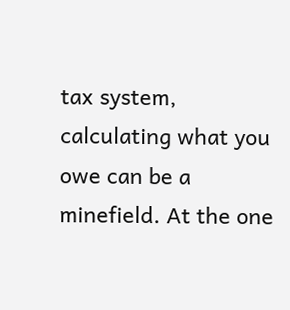tax system, calculating what you owe can be a minefield. At the one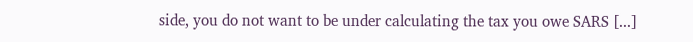side, you do not want to be under calculating the tax you owe SARS [...]